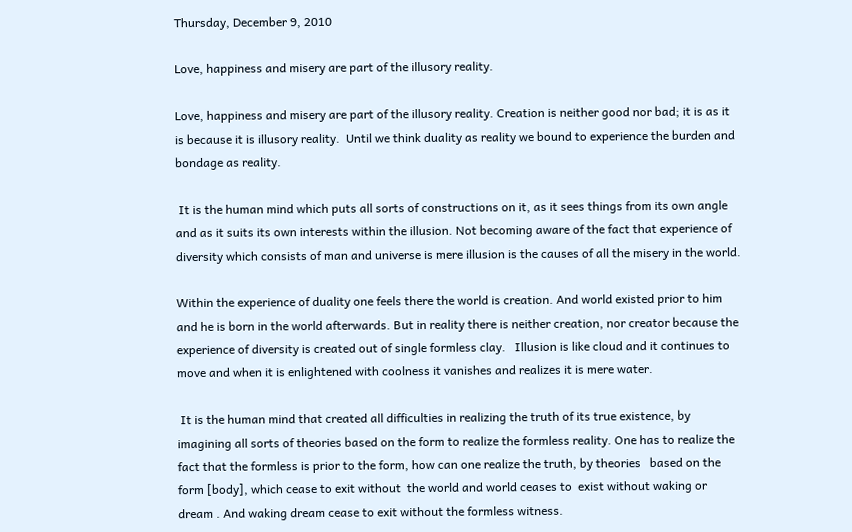Thursday, December 9, 2010

Love, happiness and misery are part of the illusory reality.

Love, happiness and misery are part of the illusory reality. Creation is neither good nor bad; it is as it is because it is illusory reality.  Until we think duality as reality we bound to experience the burden and bondage as reality.

 It is the human mind which puts all sorts of constructions on it, as it sees things from its own angle and as it suits its own interests within the illusion. Not becoming aware of the fact that experience of diversity which consists of man and universe is mere illusion is the causes of all the misery in the world.

Within the experience of duality one feels there the world is creation. And world existed prior to him and he is born in the world afterwards. But in reality there is neither creation, nor creator because the experience of diversity is created out of single formless clay.   Illusion is like cloud and it continues to move and when it is enlightened with coolness it vanishes and realizes it is mere water.

 It is the human mind that created all difficulties in realizing the truth of its true existence, by imagining all sorts of theories based on the form to realize the formless reality. One has to realize the fact that the formless is prior to the form, how can one realize the truth, by theories   based on the form [body], which cease to exit without  the world and world ceases to  exist without waking or dream . And waking dream cease to exit without the formless witness.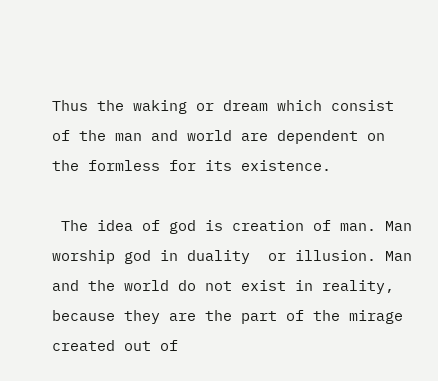Thus the waking or dream which consist of the man and world are dependent on the formless for its existence.

 The idea of god is creation of man. Man worship god in duality  or illusion. Man and the world do not exist in reality, because they are the part of the mirage created out of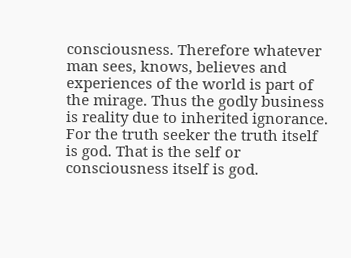consciousness. Therefore whatever man sees, knows, believes and experiences of the world is part of the mirage. Thus the godly business is reality due to inherited ignorance. For the truth seeker the truth itself is god. That is the self or consciousness itself is god.